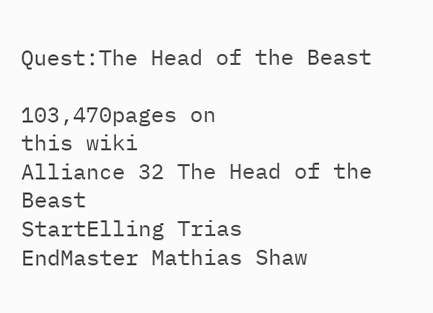Quest:The Head of the Beast

103,470pages on
this wiki
Alliance 32 The Head of the Beast
StartElling Trias
EndMaster Mathias Shaw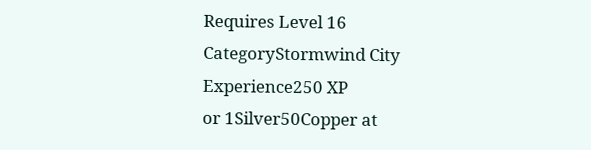Requires Level 16
CategoryStormwind City
Experience250 XP
or 1Silver50Copper at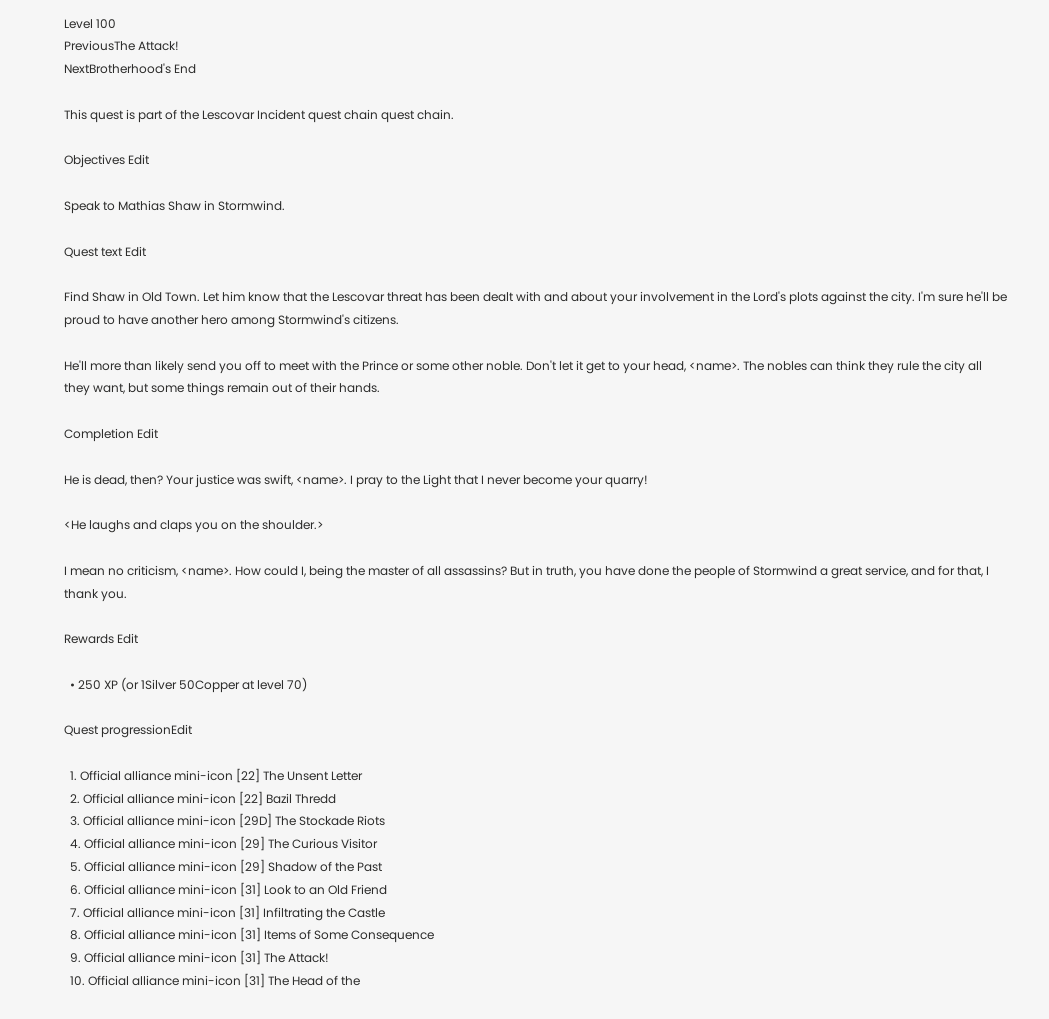Level 100
PreviousThe Attack!
NextBrotherhood's End

This quest is part of the Lescovar Incident quest chain quest chain.

Objectives Edit

Speak to Mathias Shaw in Stormwind.

Quest text Edit

Find Shaw in Old Town. Let him know that the Lescovar threat has been dealt with and about your involvement in the Lord's plots against the city. I'm sure he'll be proud to have another hero among Stormwind's citizens.

He'll more than likely send you off to meet with the Prince or some other noble. Don't let it get to your head, <name>. The nobles can think they rule the city all they want, but some things remain out of their hands.

Completion Edit

He is dead, then? Your justice was swift, <name>. I pray to the Light that I never become your quarry!

<He laughs and claps you on the shoulder.>

I mean no criticism, <name>. How could I, being the master of all assassins? But in truth, you have done the people of Stormwind a great service, and for that, I thank you.

Rewards Edit

  • 250 XP (or 1Silver 50Copper at level 70)

Quest progressionEdit

  1. Official alliance mini-icon [22] The Unsent Letter
  2. Official alliance mini-icon [22] Bazil Thredd
  3. Official alliance mini-icon [29D] The Stockade Riots
  4. Official alliance mini-icon [29] The Curious Visitor
  5. Official alliance mini-icon [29] Shadow of the Past
  6. Official alliance mini-icon [31] Look to an Old Friend
  7. Official alliance mini-icon [31] Infiltrating the Castle
  8. Official alliance mini-icon [31] Items of Some Consequence
  9. Official alliance mini-icon [31] The Attack!
  10. Official alliance mini-icon [31] The Head of the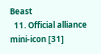Beast
  11. Official alliance mini-icon [31]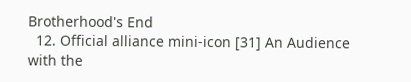Brotherhood's End
  12. Official alliance mini-icon [31] An Audience with the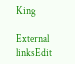King

External linksEdit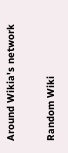Around Wikia's network

Random Wiki